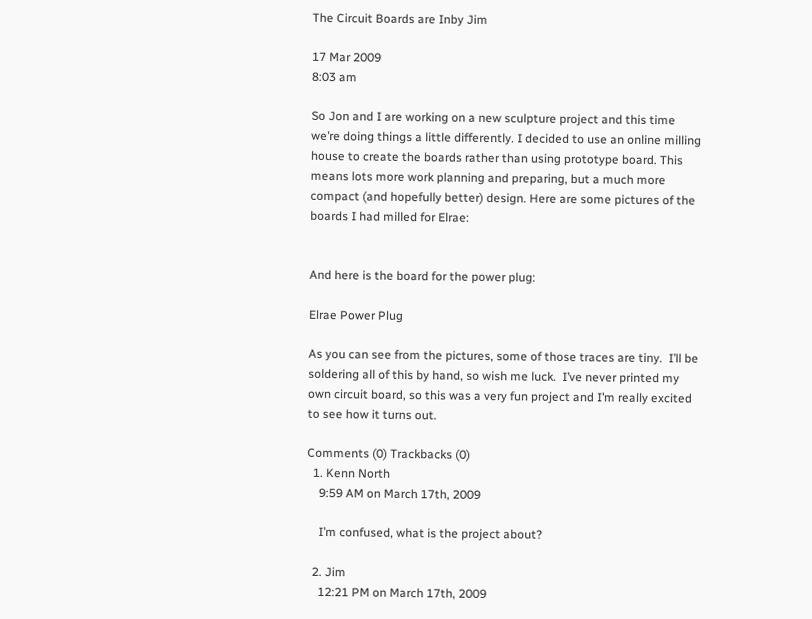The Circuit Boards are Inby Jim

17 Mar 2009
8:03 am

So Jon and I are working on a new sculpture project and this time we’re doing things a little differently. I decided to use an online milling house to create the boards rather than using prototype board. This means lots more work planning and preparing, but a much more compact (and hopefully better) design. Here are some pictures of the boards I had milled for Elrae:


And here is the board for the power plug:

Elrae Power Plug

As you can see from the pictures, some of those traces are tiny.  I’ll be soldering all of this by hand, so wish me luck.  I’ve never printed my own circuit board, so this was a very fun project and I’m really excited to see how it turns out.

Comments (0) Trackbacks (0)
  1. Kenn North
    9:59 AM on March 17th, 2009

    I’m confused, what is the project about?

  2. Jim
    12:21 PM on March 17th, 2009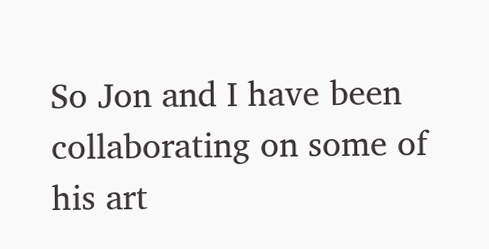So Jon and I have been collaborating on some of his art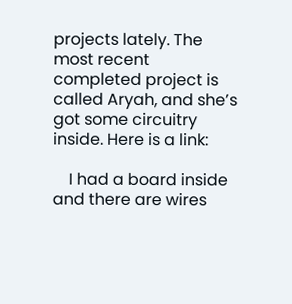projects lately. The most recent completed project is called Aryah, and she’s got some circuitry inside. Here is a link:

    I had a board inside and there are wires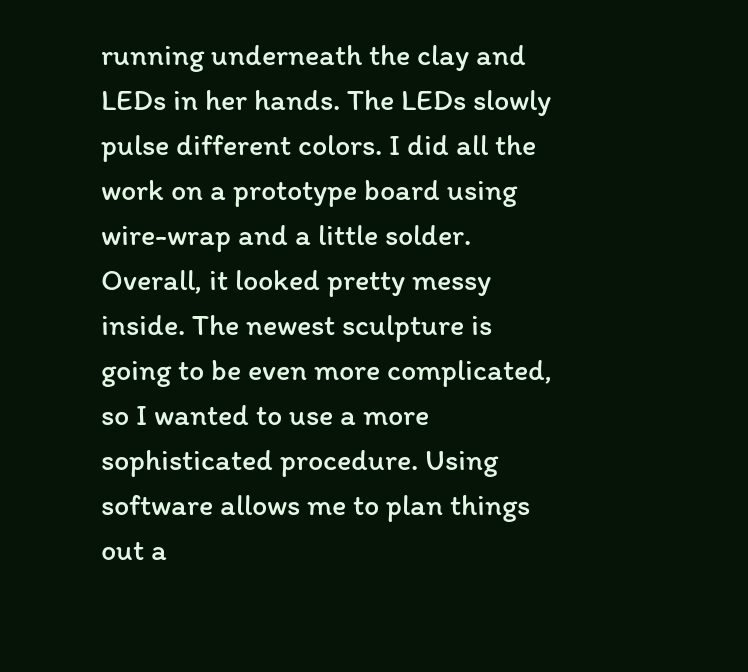running underneath the clay and LEDs in her hands. The LEDs slowly pulse different colors. I did all the work on a prototype board using wire-wrap and a little solder. Overall, it looked pretty messy inside. The newest sculpture is going to be even more complicated, so I wanted to use a more sophisticated procedure. Using software allows me to plan things out a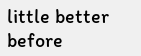little better before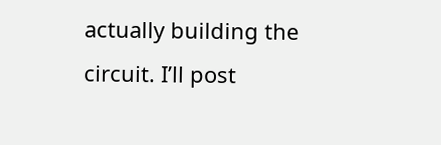actually building the circuit. I’ll post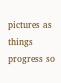pictures as things progress so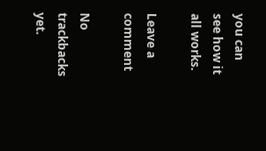you can see how it all works.

Leave a comment

No trackbacks yet.